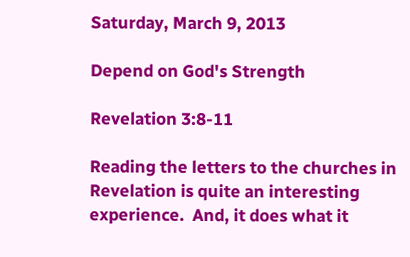Saturday, March 9, 2013

Depend on God's Strength

Revelation 3:8-11

Reading the letters to the churches in Revelation is quite an interesting experience.  And, it does what it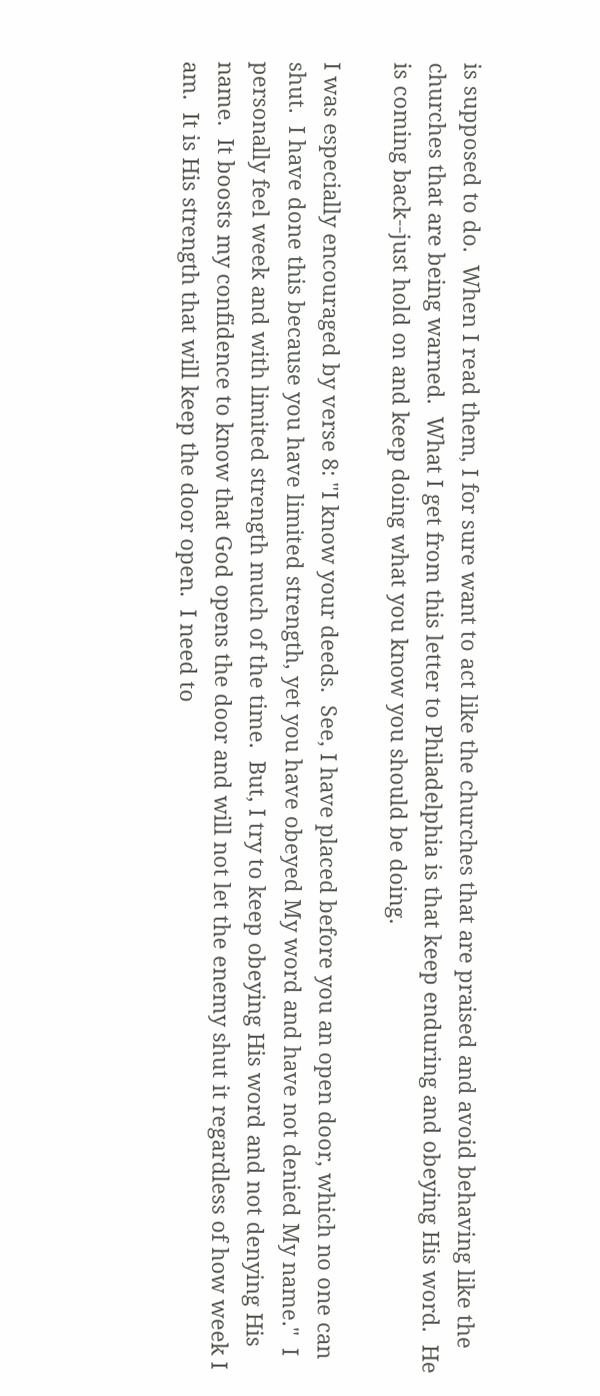is supposed to do.  When I read them, I for sure want to act like the churches that are praised and avoid behaving like the churches that are being warned.  What I get from this letter to Philadelphia is that keep enduring and obeying His word.  He is coming back--just hold on and keep doing what you know you should be doing.

I was especially encouraged by verse 8: "I know your deeds.  See, I have placed before you an open door, which no one can shut.  I have done this because you have limited strength, yet you have obeyed My word and have not denied My name."  I personally feel week and with limited strength much of the time.  But, I try to keep obeying His word and not denying His name.  It boosts my confidence to know that God opens the door and will not let the enemy shut it regardless of how week I am.  It is His strength that will keep the door open.  I need to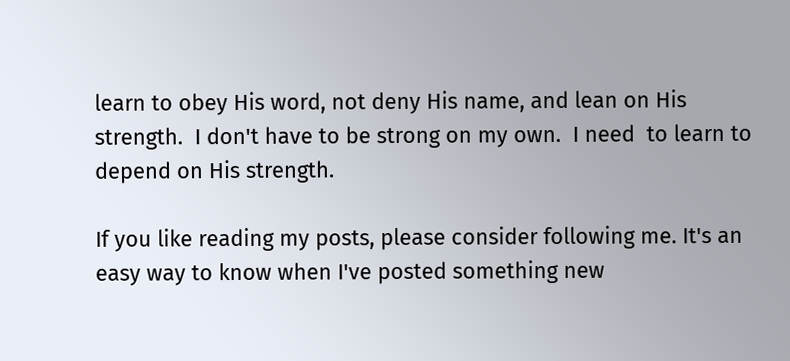learn to obey His word, not deny His name, and lean on His strength.  I don't have to be strong on my own.  I need  to learn to depend on His strength.

If you like reading my posts, please consider following me. It's an easy way to know when I've posted something new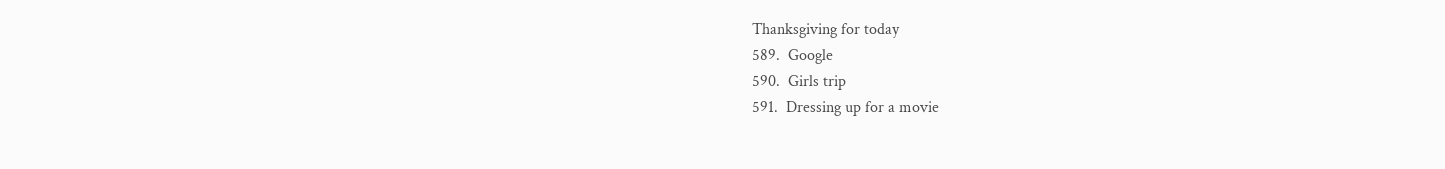Thanksgiving for today
589.  Google
590.  Girls trip
591.  Dressing up for a movie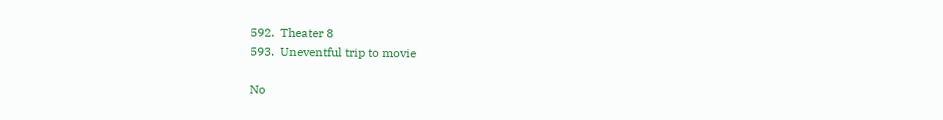592.  Theater 8
593.  Uneventful trip to movie

No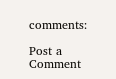comments:

Post a Comment